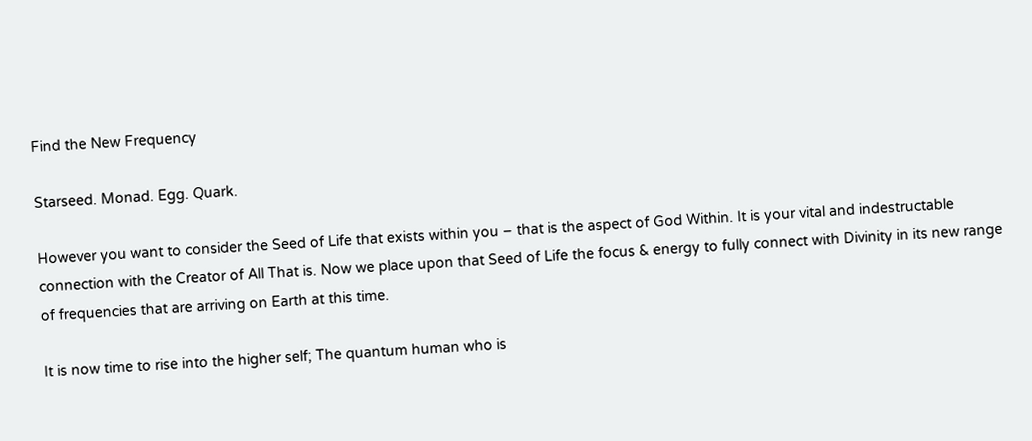Find the New Frequency

Starseed. Monad. Egg. Quark.

However you want to consider the Seed of Life that exists within you – that is the aspect of God Within. It is your vital and indestructable connection with the Creator of All That is. Now we place upon that Seed of Life the focus & energy to fully connect with Divinity in its new range of frequencies that are arriving on Earth at this time.

It is now time to rise into the higher self; The quantum human who is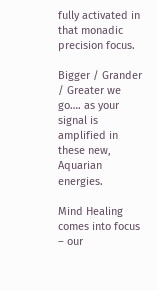fully activated in that monadic precision focus.

Bigger / Grander / Greater we go…. as your signal is amplified in these new, Aquarian energies.

Mind Healing comes into focus – our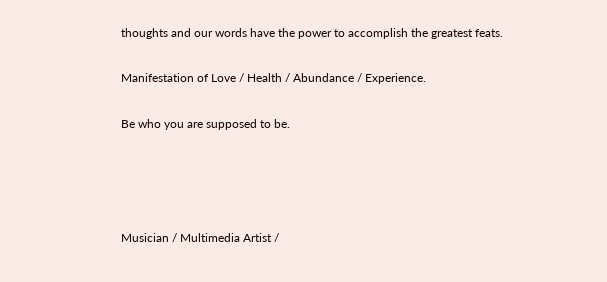thoughts and our words have the power to accomplish the greatest feats.

Manifestation of Love / Health / Abundance / Experience.

Be who you are supposed to be.




Musician / Multimedia Artist /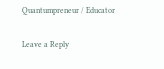Quantumpreneur / Educator

Leave a Reply